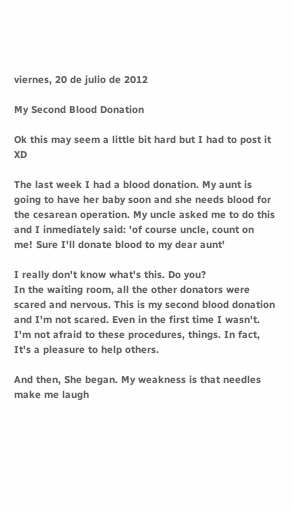viernes, 20 de julio de 2012

My Second Blood Donation

Ok this may seem a little bit hard but I had to post it XD

The last week I had a blood donation. My aunt is going to have her baby soon and she needs blood for the cesarean operation. My uncle asked me to do this and I inmediately said: 'of course uncle, count on me! Sure I'll donate blood to my dear aunt'

I really don't know what's this. Do you?
In the waiting room, all the other donators were scared and nervous. This is my second blood donation and I'm not scared. Even in the first time I wasn't. I'm not afraid to these procedures, things. In fact, It's a pleasure to help others.

And then, She began. My weakness is that needles make me laugh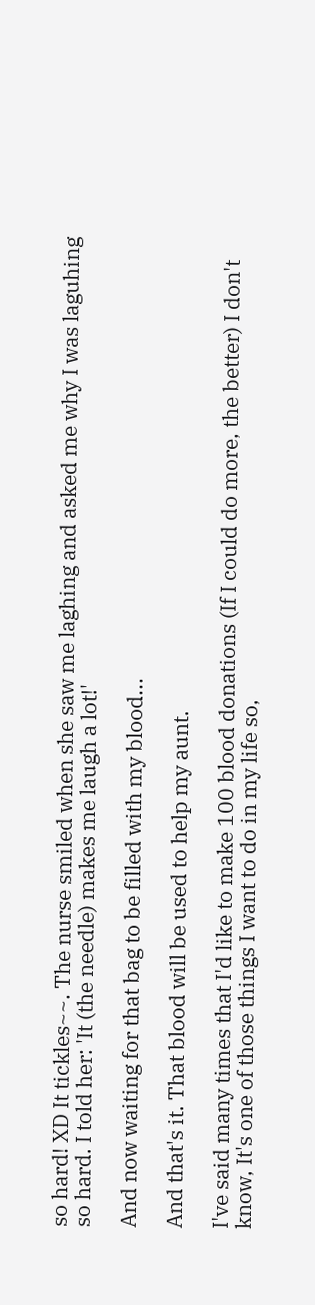so hard! XD It tickles~~. The nurse smiled when she saw me laghing and asked me why I was laguhing so hard. I told her: 'It (the needle) makes me laugh a lot!'

And now waiting for that bag to be filled with my blood...

And that's it. That blood will be used to help my aunt.

I've said many times that I'd like to make 100 blood donations (If I could do more, the better) I don't know, It's one of those things I want to do in my life so,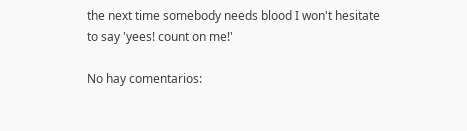the next time somebody needs blood I won't hesitate to say 'yees! count on me!'

No hay comentarios: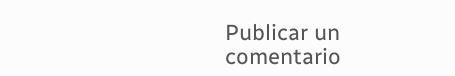Publicar un comentario